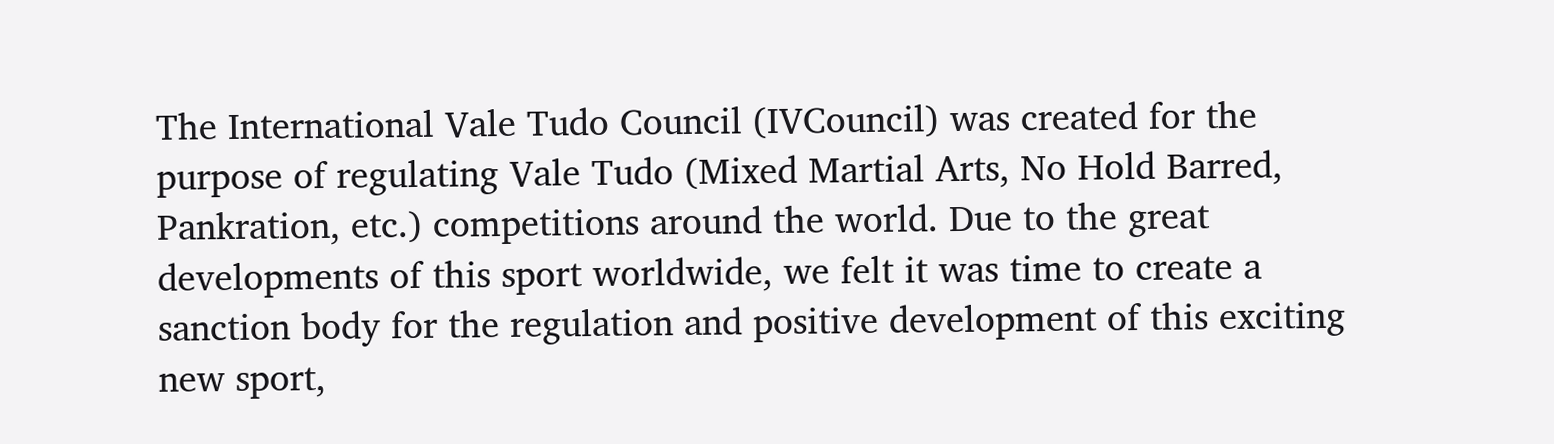The International Vale Tudo Council (IVCouncil) was created for the purpose of regulating Vale Tudo (Mixed Martial Arts, No Hold Barred, Pankration, etc.) competitions around the world. Due to the great developments of this sport worldwide, we felt it was time to create a sanction body for the regulation and positive development of this exciting new sport,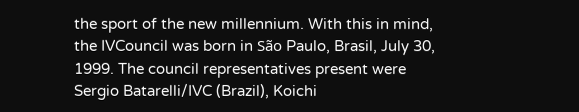the sport of the new millennium. With this in mind, the IVCouncil was born in São Paulo, Brasil, July 30, 1999. The council representatives present were Sergio Batarelli/IVC (Brazil), Koichi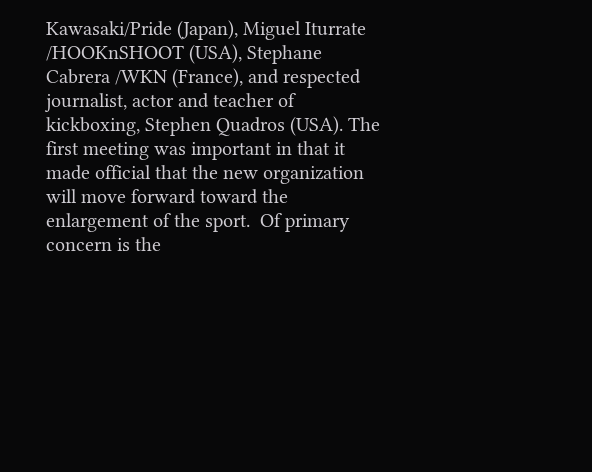Kawasaki/Pride (Japan), Miguel Iturrate /HOOKnSHOOT (USA), Stephane Cabrera /WKN (France), and respected journalist, actor and teacher of kickboxing, Stephen Quadros (USA). The first meeting was important in that it made official that the new organization will move forward toward the enlargement of the sport.  Of primary concern is the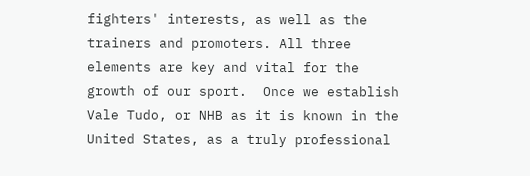fighters' interests, as well as the trainers and promoters. All three elements are key and vital for the growth of our sport.  Once we establish Vale Tudo, or NHB as it is known in the United States, as a truly professional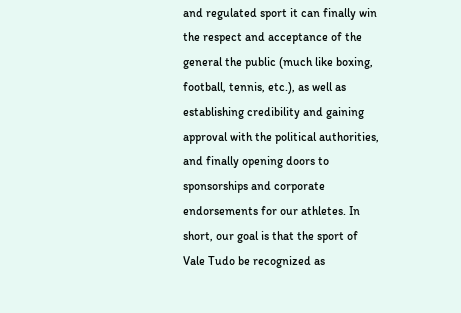and regulated sport it can finally win the respect and acceptance of the general the public (much like boxing, football, tennis, etc.), as well as establishing credibility and gaining approval with the political authorities, and finally opening doors to sponsorships and corporate endorsements for our athletes. In short, our goal is that the sport of Vale Tudo be recognized as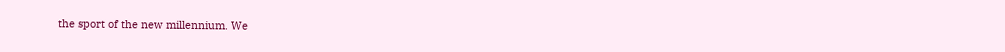the sport of the new millennium. We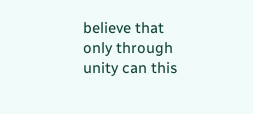believe that only through unity can this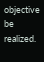objective be realized.